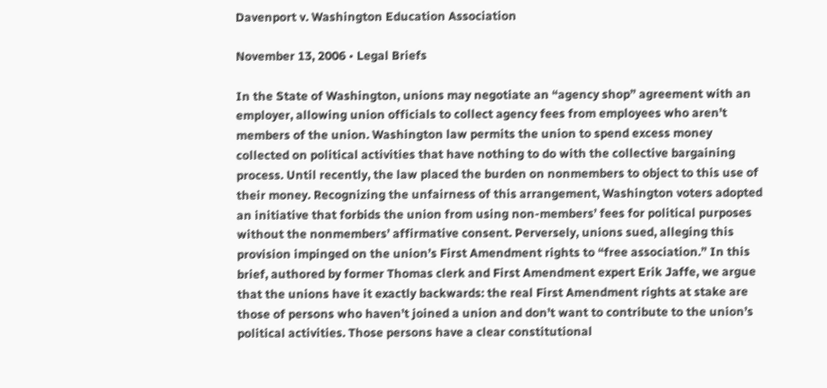Davenport v. Washington Education Association

November 13, 2006 • Legal Briefs

In the State of Washington, unions may negotiate an “agency shop” agreement with an employer, allowing union officials to collect agency fees from employees who aren’t members of the union. Washington law permits the union to spend excess money collected on political activities that have nothing to do with the collective bargaining process. Until recently, the law placed the burden on nonmembers to object to this use of their money. Recognizing the unfairness of this arrangement, Washington voters adopted an initiative that forbids the union from using non‐members’ fees for political purposes without the nonmembers’ affirmative consent. Perversely, unions sued, alleging this provision impinged on the union’s First Amendment rights to “free association.” In this brief, authored by former Thomas clerk and First Amendment expert Erik Jaffe, we argue that the unions have it exactly backwards: the real First Amendment rights at stake are those of persons who haven’t joined a union and don’t want to contribute to the union’s political activities. Those persons have a clear constitutional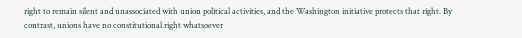right to remain silent and unassociated with union political activities, and the Washington initiative protects that right. By contrast, unions have no constitutional right whatsoever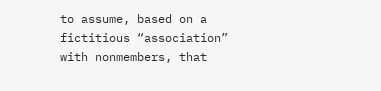to assume, based on a fictitious “association” with nonmembers, that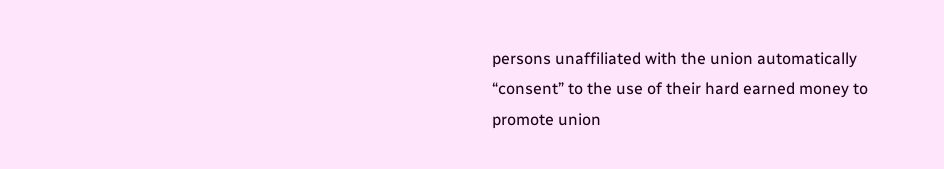persons unaffiliated with the union automatically “consent” to the use of their hard earned money to promote union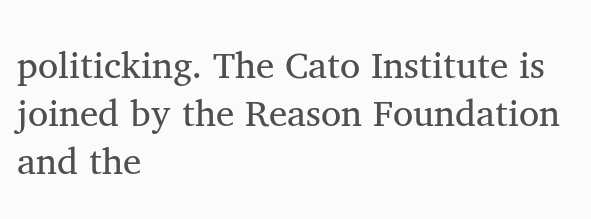politicking. The Cato Institute is joined by the Reason Foundation and the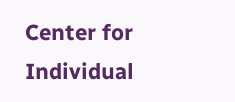Center for Individual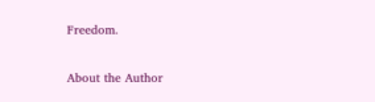Freedom.

About the Author